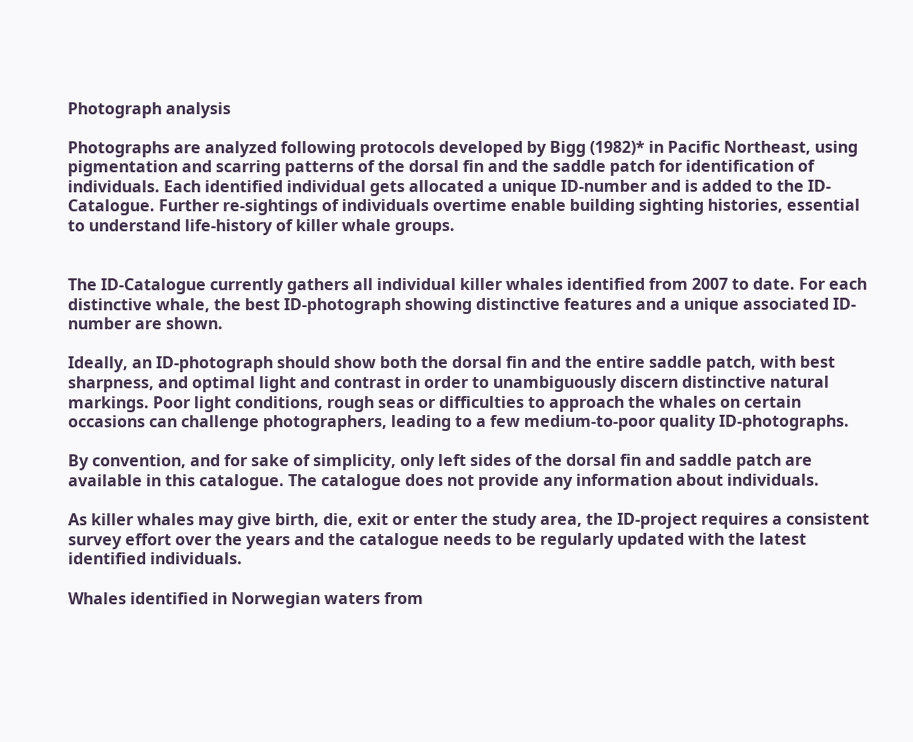Photograph analysis

Photographs are analyzed following protocols developed by Bigg (1982)* in Pacific Northeast, using pigmentation and scarring patterns of the dorsal fin and the saddle patch for identification of individuals. Each identified individual gets allocated a unique ID-number and is added to the ID-Catalogue. Further re-sightings of individuals overtime enable building sighting histories, essential to understand life-history of killer whale groups.


The ID-Catalogue currently gathers all individual killer whales identified from 2007 to date. For each distinctive whale, the best ID-photograph showing distinctive features and a unique associated ID-number are shown.

Ideally, an ID-photograph should show both the dorsal fin and the entire saddle patch, with best sharpness, and optimal light and contrast in order to unambiguously discern distinctive natural markings. Poor light conditions, rough seas or difficulties to approach the whales on certain occasions can challenge photographers, leading to a few medium-to-poor quality ID-photographs.

By convention, and for sake of simplicity, only left sides of the dorsal fin and saddle patch are available in this catalogue. The catalogue does not provide any information about individuals.

As killer whales may give birth, die, exit or enter the study area, the ID-project requires a consistent survey effort over the years and the catalogue needs to be regularly updated with the latest identified individuals.

Whales identified in Norwegian waters from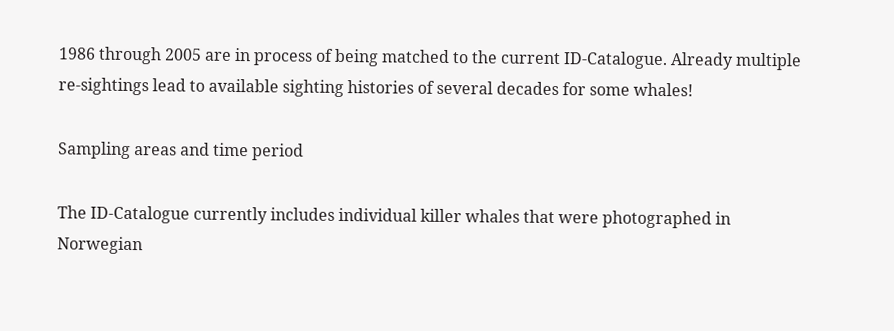1986 through 2005 are in process of being matched to the current ID-Catalogue. Already multiple re-sightings lead to available sighting histories of several decades for some whales!

Sampling areas and time period

The ID-Catalogue currently includes individual killer whales that were photographed in Norwegian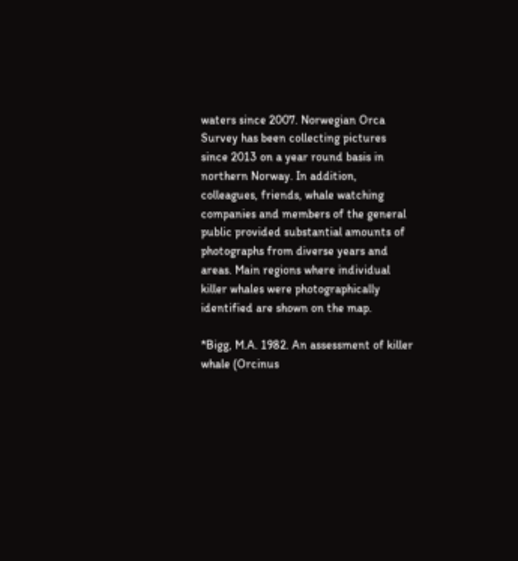waters since 2007. Norwegian Orca Survey has been collecting pictures since 2013 on a year round basis in northern Norway. In addition, colleagues, friends, whale watching companies and members of the general public provided substantial amounts of photographs from diverse years and areas. Main regions where individual killer whales were photographically identified are shown on the map.

*Bigg, M.A. 1982. An assessment of killer whale (Orcinus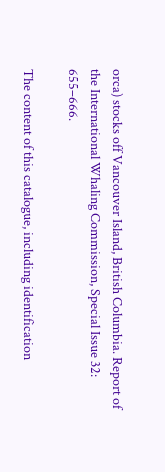orca) stocks off Vancouver Island, British Columbia. Report of the International Whaling Commission, Special Issue 32: 655–666.

The content of this catalogue, including identification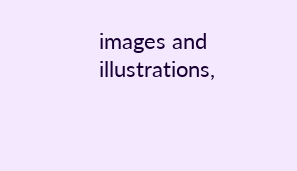images and illustrations,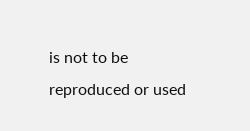is not to be reproduced or used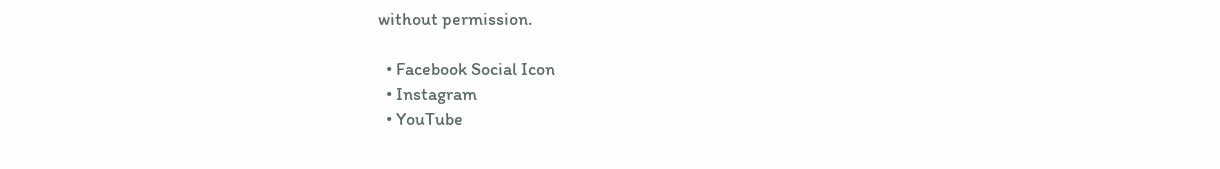without permission.

  • Facebook Social Icon
  • Instagram
  • YouTube